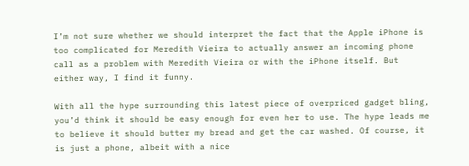I’m not sure whether we should interpret the fact that the Apple iPhone is too complicated for Meredith Vieira to actually answer an incoming phone call as a problem with Meredith Vieira or with the iPhone itself. But either way, I find it funny.

With all the hype surrounding this latest piece of overpriced gadget bling, you’d think it should be easy enough for even her to use. The hype leads me to believe it should butter my bread and get the car washed. Of course, it is just a phone, albeit with a nice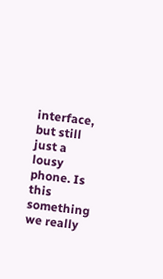interface, but still just a lousy phone. Is this something we really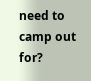need to camp out for?